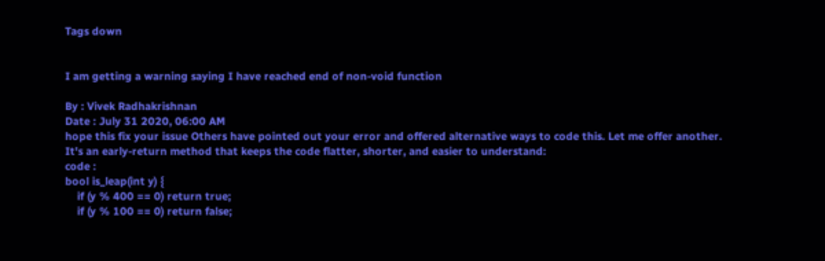Tags down


I am getting a warning saying I have reached end of non-void function

By : Vivek Radhakrishnan
Date : July 31 2020, 06:00 AM
hope this fix your issue Others have pointed out your error and offered alternative ways to code this. Let me offer another. It's an early-return method that keeps the code flatter, shorter, and easier to understand:
code :
bool is_leap(int y) {
    if (y % 400 == 0) return true;
    if (y % 100 == 0) return false;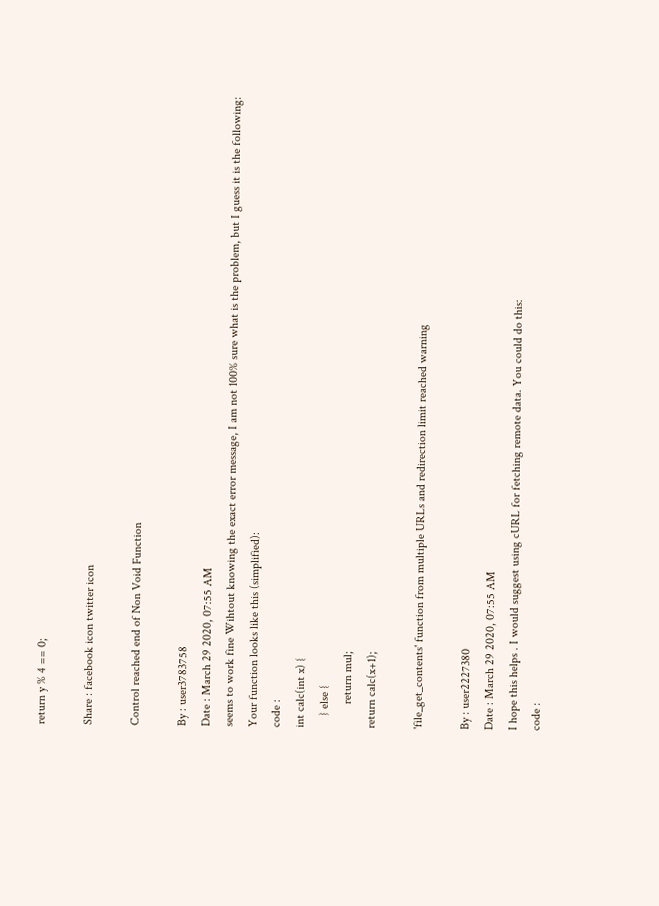return y % 4 == 0;

Share : facebook icon twitter icon

Control reached end of Non Void Function

By : user3783758
Date : March 29 2020, 07:55 AM
seems to work fine Wihtout knowing the exact error message, I am not 100% sure what is the problem, but I guess it is the following:
Your function looks like this (simplified):
code :
int calc(int x) {
    } else {
        return mul;
return calc(x+1);

'file_get_contents' function from multiple URLs and redirection limit reached warning

By : user2227380
Date : March 29 2020, 07:55 AM
I hope this helps . I would suggest using cURL for fetching remote data. You could do this:
code :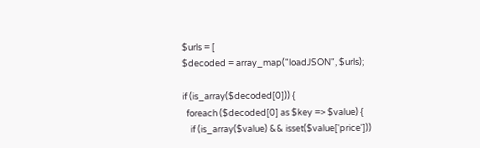$urls = [
$decoded = array_map("loadJSON", $urls);

if (is_array($decoded[0])) {
  foreach ($decoded[0] as $key => $value) {
    if (is_array($value) && isset($value['price']))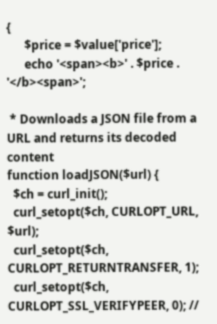{
      $price = $value['price'];
      echo '<span><b>' . $price . '</b><span>';

 * Downloads a JSON file from a URL and returns its decoded content
function loadJSON($url) {
  $ch = curl_init();
  curl_setopt($ch, CURLOPT_URL, $url);
  curl_setopt($ch, CURLOPT_RETURNTRANSFER, 1);
  curl_setopt($ch, CURLOPT_SSL_VERIFYPEER, 0); //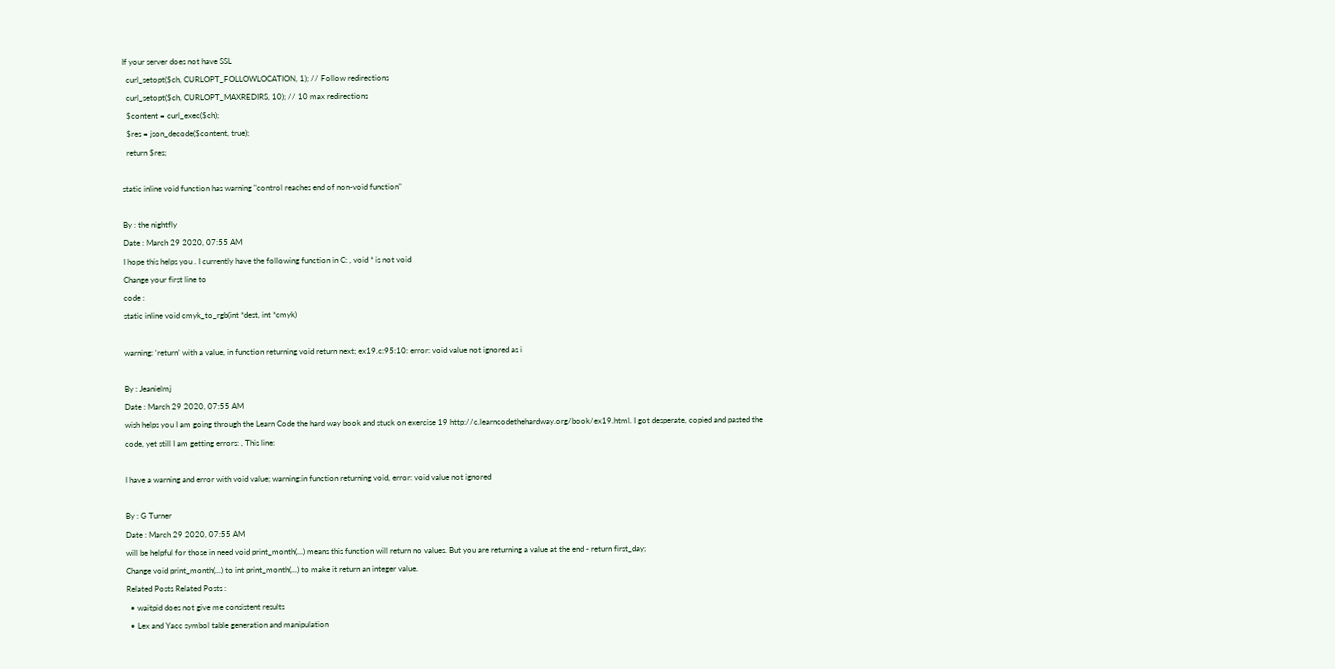If your server does not have SSL
  curl_setopt($ch, CURLOPT_FOLLOWLOCATION, 1); // Follow redirections
  curl_setopt($ch, CURLOPT_MAXREDIRS, 10); // 10 max redirections
  $content = curl_exec($ch);
  $res = json_decode($content, true);
  return $res;

static inline void function has warning "control reaches end of non-void function"

By : the nightfly
Date : March 29 2020, 07:55 AM
I hope this helps you . I currently have the following function in C: , void * is not void
Change your first line to
code :
static inline void cmyk_to_rgb(int *dest, int *cmyk)

warning: ‘return’ with a value, in function returning void return next; ex19.c:95:10: error: void value not ignored as i

By : Jeanielmj
Date : March 29 2020, 07:55 AM
wish helps you I am going through the Learn Code the hard way book and stuck on exercise 19 http://c.learncodethehardway.org/book/ex19.html. I got desperate, copied and pasted the code, yet still I am getting errors: , This line:

I have a warning and error with void value; warning:in function returning void, error: void value not ignored

By : G Turner
Date : March 29 2020, 07:55 AM
will be helpful for those in need void print_month(...) means this function will return no values. But you are returning a value at the end - return first_day;
Change void print_month(...) to int print_month(...) to make it return an integer value.
Related Posts Related Posts :
  • waitpid does not give me consistent results
  • Lex and Yacc symbol table generation and manipulation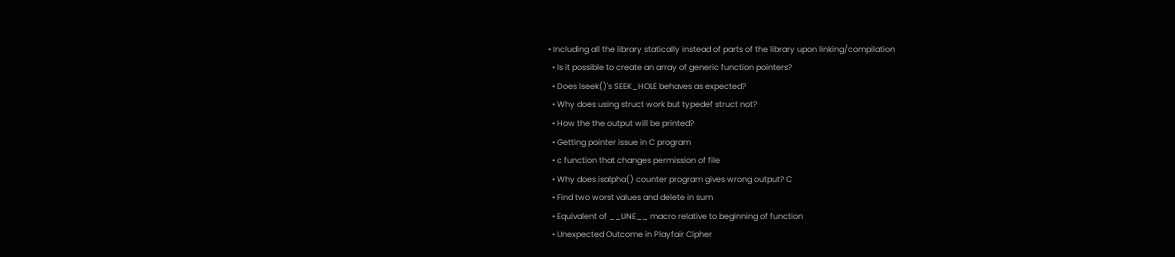• Including all the library statically instead of parts of the library upon linking/compilation
  • Is it possible to create an array of generic function pointers?
  • Does lseek()'s SEEK_HOLE behaves as expected?
  • Why does using struct work but typedef struct not?
  • How the the output will be printed?
  • Getting pointer issue in C program
  • c function that changes permission of file
  • Why does isalpha() counter program gives wrong output? C
  • Find two worst values and delete in sum
  • Equivalent of __LINE__ macro relative to beginning of function
  • Unexpected Outcome in Playfair Cipher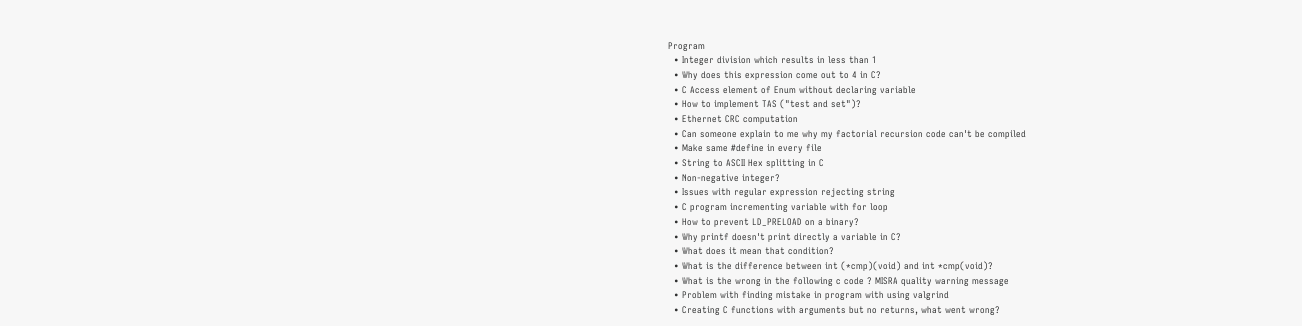Program
  • Integer division which results in less than 1
  • Why does this expression come out to 4 in C?
  • C Access element of Enum without declaring variable
  • How to implement TAS ("test and set")?
  • Ethernet CRC computation
  • Can someone explain to me why my factorial recursion code can't be compiled
  • Make same #define in every file
  • String to ASCII Hex splitting in C
  • Non-negative integer?
  • Issues with regular expression rejecting string
  • C program incrementing variable with for loop
  • How to prevent LD_PRELOAD on a binary?
  • Why printf doesn't print directly a variable in C?
  • What does it mean that condition?
  • What is the difference between int (*cmp)(void) and int *cmp(void)?
  • What is the wrong in the following c code ? MISRA quality warning message
  • Problem with finding mistake in program with using valgrind
  • Creating C functions with arguments but no returns, what went wrong?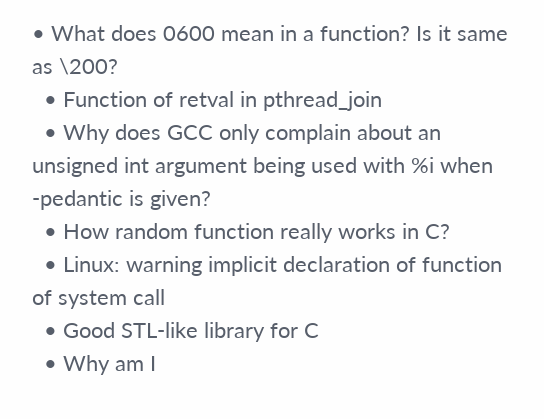• What does 0600 mean in a function? Is it same as \200?
  • Function of retval in pthread_join
  • Why does GCC only complain about an unsigned int argument being used with %i when -pedantic is given?
  • How random function really works in C?
  • Linux: warning implicit declaration of function of system call
  • Good STL-like library for C
  • Why am I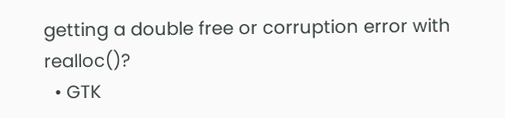getting a double free or corruption error with realloc()?
  • GTK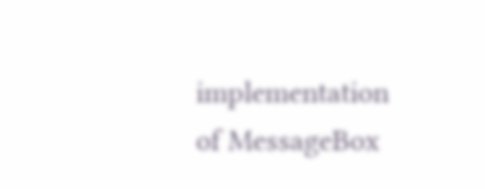implementation of MessageBox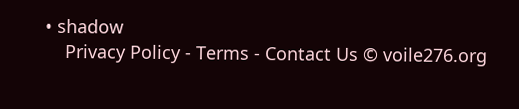• shadow
    Privacy Policy - Terms - Contact Us © voile276.org